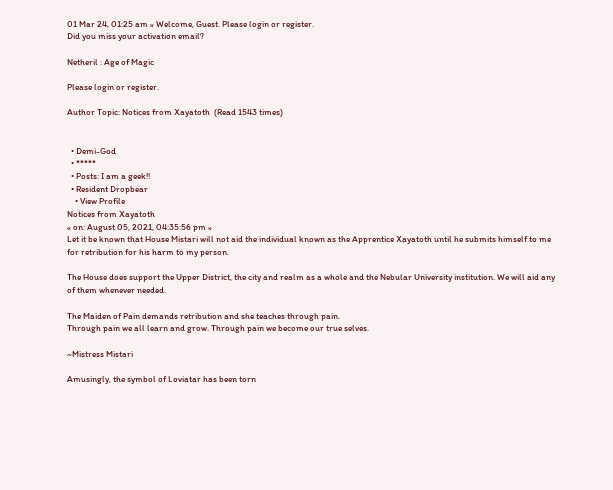01 Mar 24, 01:25 am » Welcome, Guest. Please login or register.
Did you miss your activation email?

Netheril : Age of Magic

Please login or register.

Author Topic: Notices from Xayatoth  (Read 1543 times)


  • Demi-God
  • *****
  • Posts: I am a geek!!
  • Resident Dropbear
    • View Profile
Notices from Xayatoth
« on: August 05, 2021, 04:35:56 pm »
Let it be known that House Mistari will not aid the individual known as the Apprentice Xayatoth until he submits himself to me for retribution for his harm to my person.

The House does support the Upper District, the city and realm as a whole and the Nebular University institution. We will aid any of them whenever needed.

The Maiden of Pain demands retribution and she teaches through pain.
Through pain we all learn and grow. Through pain we become our true selves.

~Mistress Mistari

Amusingly, the symbol of Loviatar has been torn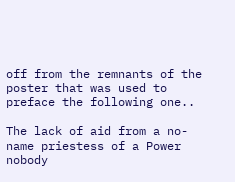off from the remnants of the poster that was used to preface the following one..

The lack of aid from a no-name priestess of a Power nobody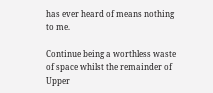has ever heard of means nothing to me.

Continue being a worthless waste of space whilst the remainder of Upper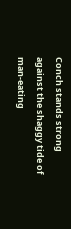Conch stands strong against the shaggy tide of man-eating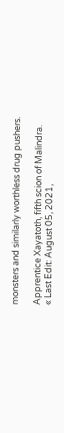monsters and similarly worthless drug pushers.

Apprentice Xayatoth, fifth scion of Malindra.
« Last Edit: August 05, 2021,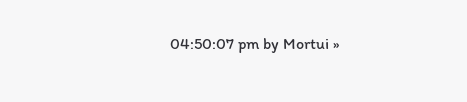04:50:07 pm by Mortui »